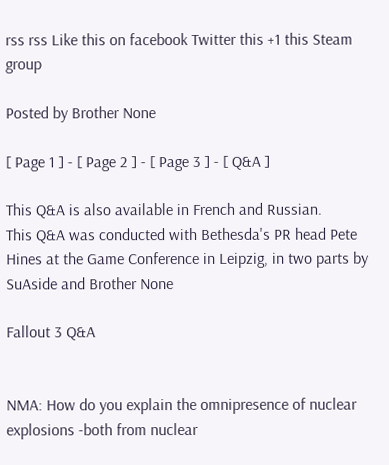rss rss Like this on facebook Twitter this +1 this Steam group

Posted by Brother None

[ Page 1 ] - [ Page 2 ] - [ Page 3 ] - [ Q&A ]

This Q&A is also available in French and Russian.
This Q&A was conducted with Bethesda's PR head Pete Hines at the Game Conference in Leipzig, in two parts by SuAside and Brother None

Fallout 3 Q&A


NMA: How do you explain the omnipresence of nuclear explosions -both from nuclear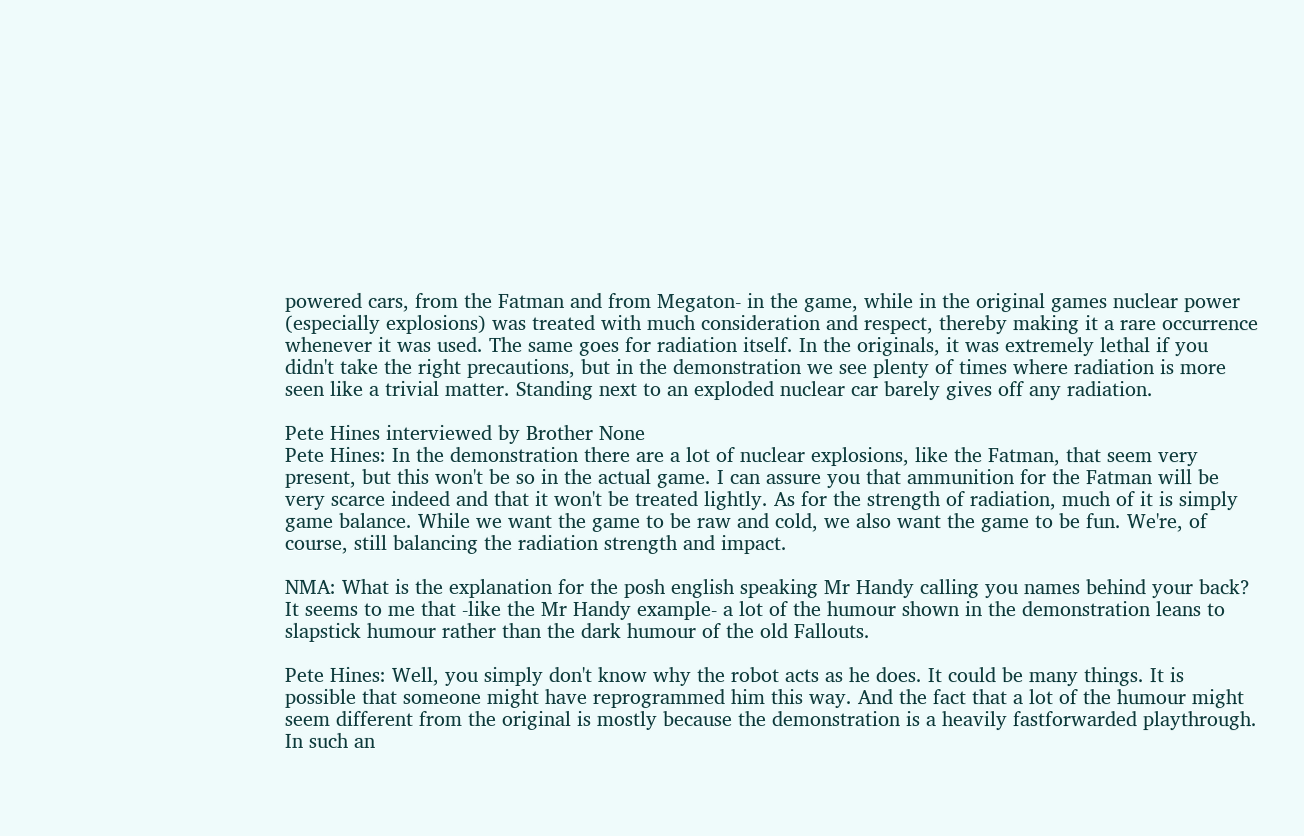powered cars, from the Fatman and from Megaton- in the game, while in the original games nuclear power (especially explosions) was treated with much consideration and respect, thereby making it a rare occurrence whenever it was used. The same goes for radiation itself. In the originals, it was extremely lethal if you didn't take the right precautions, but in the demonstration we see plenty of times where radiation is more seen like a trivial matter. Standing next to an exploded nuclear car barely gives off any radiation.

Pete Hines interviewed by Brother None
Pete Hines: In the demonstration there are a lot of nuclear explosions, like the Fatman, that seem very present, but this won't be so in the actual game. I can assure you that ammunition for the Fatman will be very scarce indeed and that it won't be treated lightly. As for the strength of radiation, much of it is simply game balance. While we want the game to be raw and cold, we also want the game to be fun. We're, of course, still balancing the radiation strength and impact.

NMA: What is the explanation for the posh english speaking Mr Handy calling you names behind your back? It seems to me that -like the Mr Handy example- a lot of the humour shown in the demonstration leans to slapstick humour rather than the dark humour of the old Fallouts.

Pete Hines: Well, you simply don't know why the robot acts as he does. It could be many things. It is possible that someone might have reprogrammed him this way. And the fact that a lot of the humour might seem different from the original is mostly because the demonstration is a heavily fastforwarded playthrough. In such an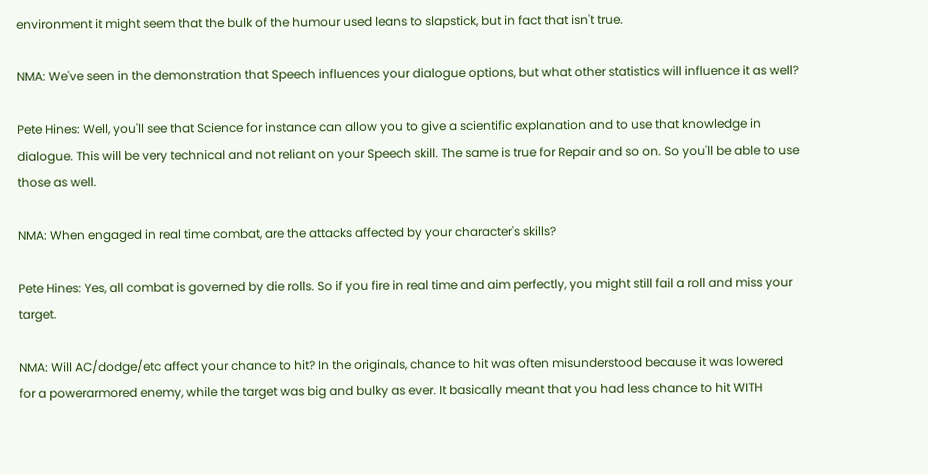environment it might seem that the bulk of the humour used leans to slapstick, but in fact that isn't true.

NMA: We've seen in the demonstration that Speech influences your dialogue options, but what other statistics will influence it as well?

Pete Hines: Well, you'll see that Science for instance can allow you to give a scientific explanation and to use that knowledge in dialogue. This will be very technical and not reliant on your Speech skill. The same is true for Repair and so on. So you'll be able to use those as well.

NMA: When engaged in real time combat, are the attacks affected by your character's skills?

Pete Hines: Yes, all combat is governed by die rolls. So if you fire in real time and aim perfectly, you might still fail a roll and miss your target.

NMA: Will AC/dodge/etc affect your chance to hit? In the originals, chance to hit was often misunderstood because it was lowered for a powerarmored enemy, while the target was big and bulky as ever. It basically meant that you had less chance to hit WITH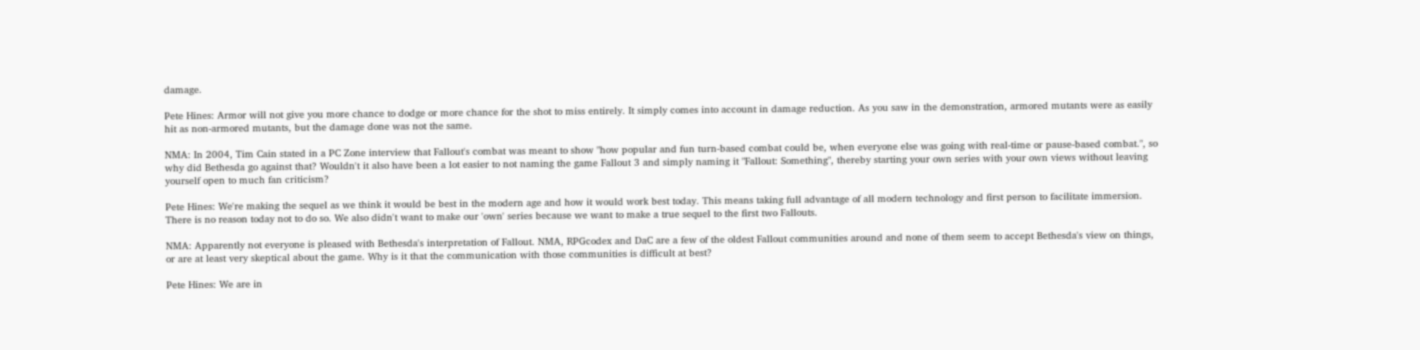damage.

Pete Hines: Armor will not give you more chance to dodge or more chance for the shot to miss entirely. It simply comes into account in damage reduction. As you saw in the demonstration, armored mutants were as easily hit as non-armored mutants, but the damage done was not the same.

NMA: In 2004, Tim Cain stated in a PC Zone interview that Fallout's combat was meant to show "how popular and fun turn-based combat could be, when everyone else was going with real-time or pause-based combat.", so why did Bethesda go against that? Wouldn't it also have been a lot easier to not naming the game Fallout 3 and simply naming it "Fallout: Something", thereby starting your own series with your own views without leaving yourself open to much fan criticism?

Pete Hines: We're making the sequel as we think it would be best in the modern age and how it would work best today. This means taking full advantage of all modern technology and first person to facilitate immersion. There is no reason today not to do so. We also didn't want to make our 'own' series because we want to make a true sequel to the first two Fallouts.

NMA: Apparently not everyone is pleased with Bethesda's interpretation of Fallout. NMA, RPGcodex and DaC are a few of the oldest Fallout communities around and none of them seem to accept Bethesda's view on things, or are at least very skeptical about the game. Why is it that the communication with those communities is difficult at best?

Pete Hines: We are in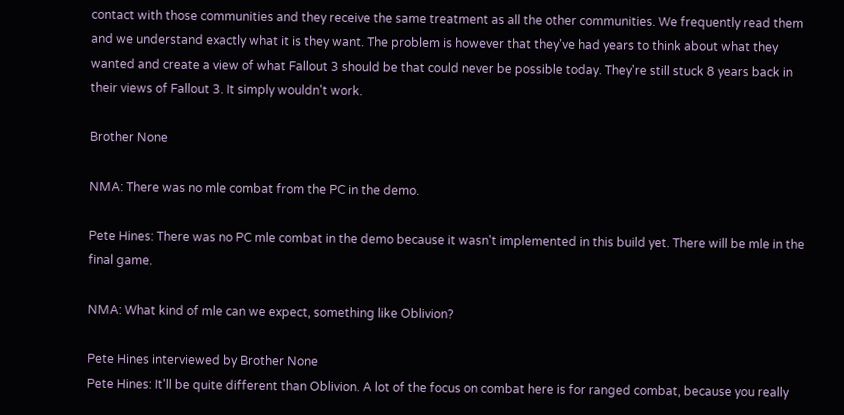contact with those communities and they receive the same treatment as all the other communities. We frequently read them and we understand exactly what it is they want. The problem is however that they've had years to think about what they wanted and create a view of what Fallout 3 should be that could never be possible today. They're still stuck 8 years back in their views of Fallout 3. It simply wouldn't work.

Brother None

NMA: There was no mle combat from the PC in the demo.

Pete Hines: There was no PC mle combat in the demo because it wasn't implemented in this build yet. There will be mle in the final game.

NMA: What kind of mle can we expect, something like Oblivion?

Pete Hines interviewed by Brother None
Pete Hines: It'll be quite different than Oblivion. A lot of the focus on combat here is for ranged combat, because you really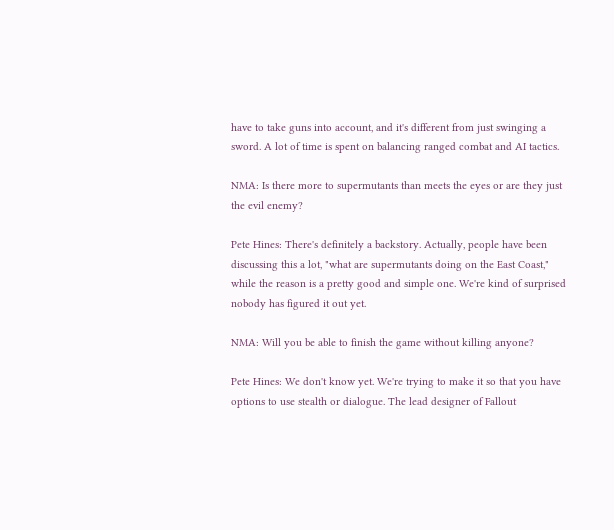have to take guns into account, and it's different from just swinging a sword. A lot of time is spent on balancing ranged combat and AI tactics.

NMA: Is there more to supermutants than meets the eyes or are they just the evil enemy?

Pete Hines: There's definitely a backstory. Actually, people have been discussing this a lot, "what are supermutants doing on the East Coast," while the reason is a pretty good and simple one. We're kind of surprised nobody has figured it out yet.

NMA: Will you be able to finish the game without killing anyone?

Pete Hines: We don't know yet. We're trying to make it so that you have options to use stealth or dialogue. The lead designer of Fallout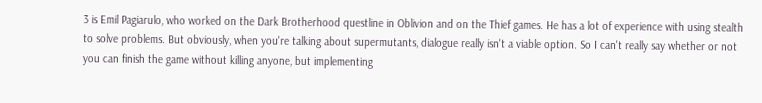3 is Emil Pagiarulo, who worked on the Dark Brotherhood questline in Oblivion and on the Thief games. He has a lot of experience with using stealth to solve problems. But obviously, when you're talking about supermutants, dialogue really isn't a viable option. So I can't really say whether or not you can finish the game without killing anyone, but implementing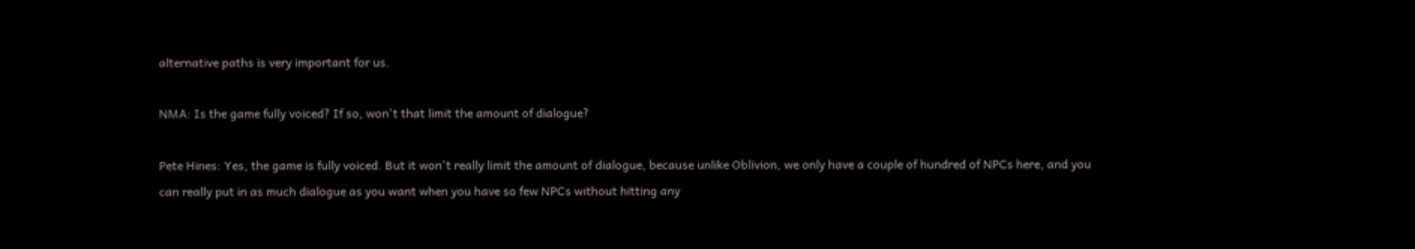alternative paths is very important for us.

NMA: Is the game fully voiced? If so, won't that limit the amount of dialogue?

Pete Hines: Yes, the game is fully voiced. But it won't really limit the amount of dialogue, because unlike Oblivion, we only have a couple of hundred of NPCs here, and you can really put in as much dialogue as you want when you have so few NPCs without hitting any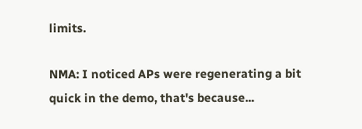limits.

NMA: I noticed APs were regenerating a bit quick in the demo, that's because...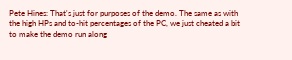Pete Hines: That's just for purposes of the demo. The same as with the high HPs and to-hit percentages of the PC, we just cheated a bit to make the demo run along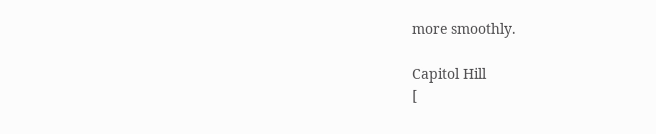more smoothly.

Capitol Hill
[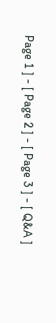Page 1 ] - [ Page 2 ] - [ Page 3 ] - [ Q&A ]